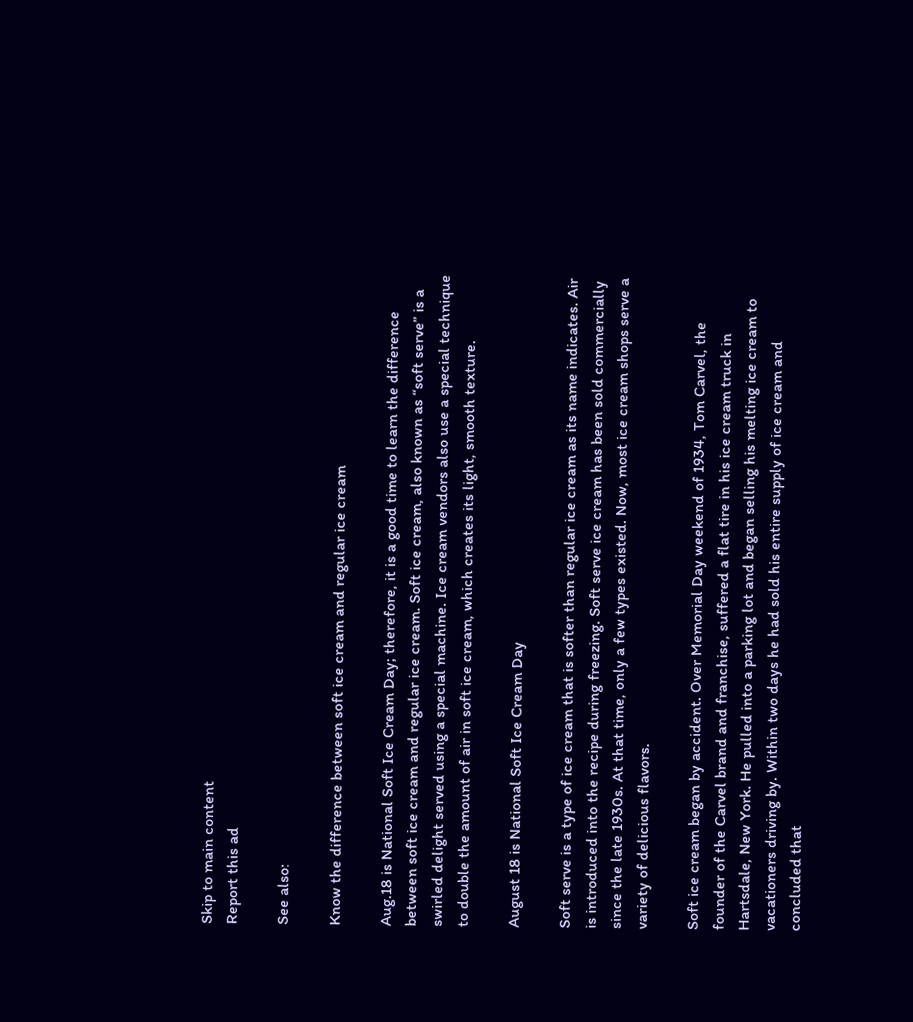Skip to main content
Report this ad

See also:

Know the difference between soft ice cream and regular ice cream

Aug.18 is National Soft Ice Cream Day; therefore, it is a good time to learn the difference between soft ice cream and regular ice cream. Soft ice cream, also known as “soft serve” is a swirled delight served using a special machine. Ice cream vendors also use a special technique to double the amount of air in soft ice cream, which creates its light, smooth texture.

August 18 is National Soft Ice Cream Day

Soft serve is a type of ice cream that is softer than regular ice cream as its name indicates. Air is introduced into the recipe during freezing. Soft serve ice cream has been sold commercially since the late 1930s. At that time, only a few types existed. Now, most ice cream shops serve a variety of delicious flavors.

Soft ice cream began by accident. Over Memorial Day weekend of 1934, Tom Carvel, the founder of the Carvel brand and franchise, suffered a flat tire in his ice cream truck in Hartsdale, New York. He pulled into a parking lot and began selling his melting ice cream to vacationers driving by. Within two days he had sold his entire supply of ice cream and concluded that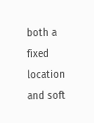both a fixed location and soft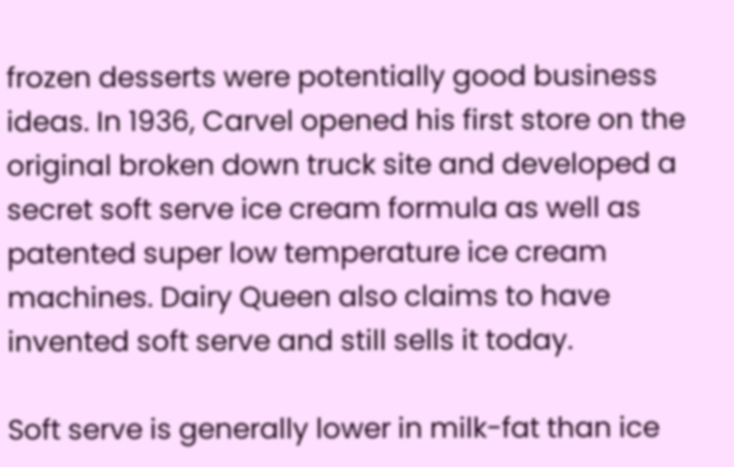frozen desserts were potentially good business ideas. In 1936, Carvel opened his first store on the original broken down truck site and developed a secret soft serve ice cream formula as well as patented super low temperature ice cream machines. Dairy Queen also claims to have invented soft serve and still sells it today.

Soft serve is generally lower in milk-fat than ice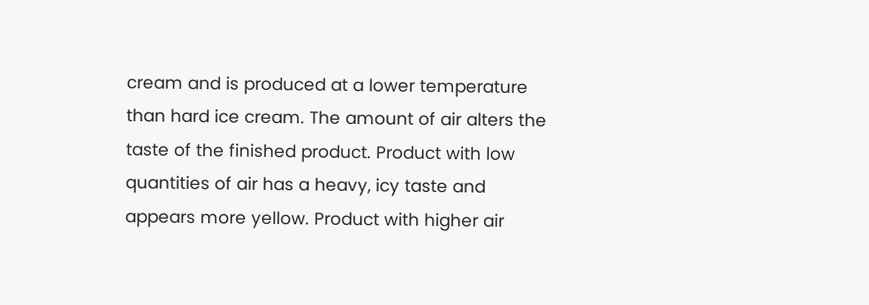cream and is produced at a lower temperature than hard ice cream. The amount of air alters the taste of the finished product. Product with low quantities of air has a heavy, icy taste and appears more yellow. Product with higher air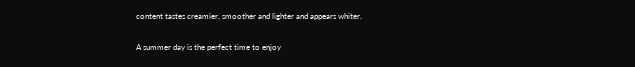content tastes creamier, smoother and lighter and appears whiter.

A summer day is the perfect time to enjoy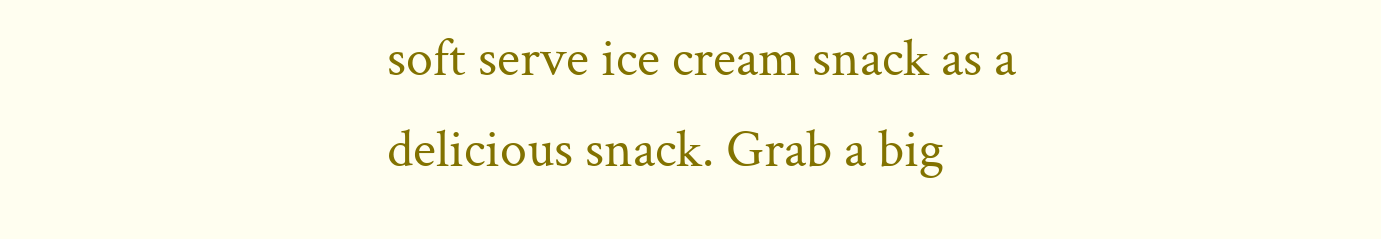soft serve ice cream snack as a delicious snack. Grab a big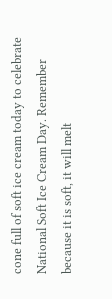cone full of soft ice cream today to celebrate National Soft Ice Cream Day. Remember because it is soft, it will melt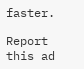faster.

Report this ad